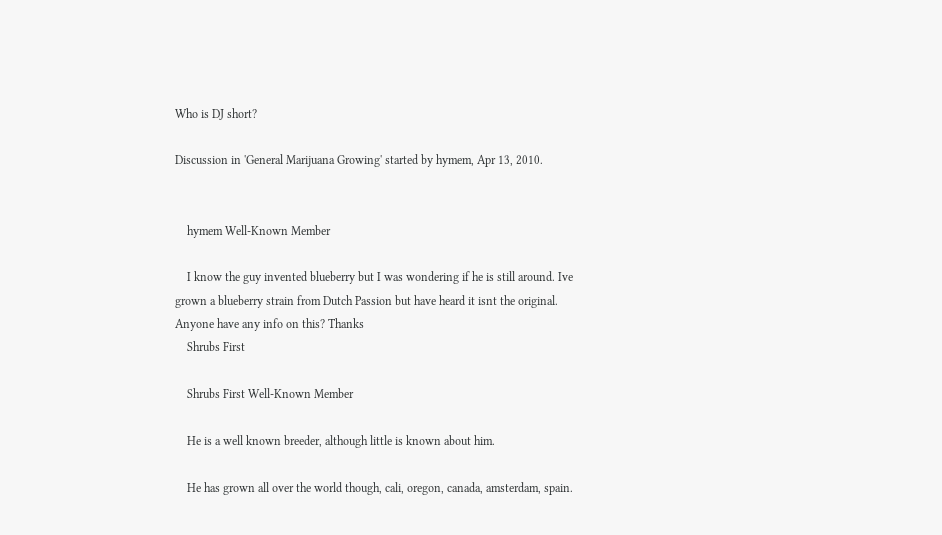Who is DJ short?

Discussion in 'General Marijuana Growing' started by hymem, Apr 13, 2010.


    hymem Well-Known Member

    I know the guy invented blueberry but I was wondering if he is still around. Ive grown a blueberry strain from Dutch Passion but have heard it isnt the original. Anyone have any info on this? Thanks
    Shrubs First

    Shrubs First Well-Known Member

    He is a well known breeder, although little is known about him.

    He has grown all over the world though, cali, oregon, canada, amsterdam, spain.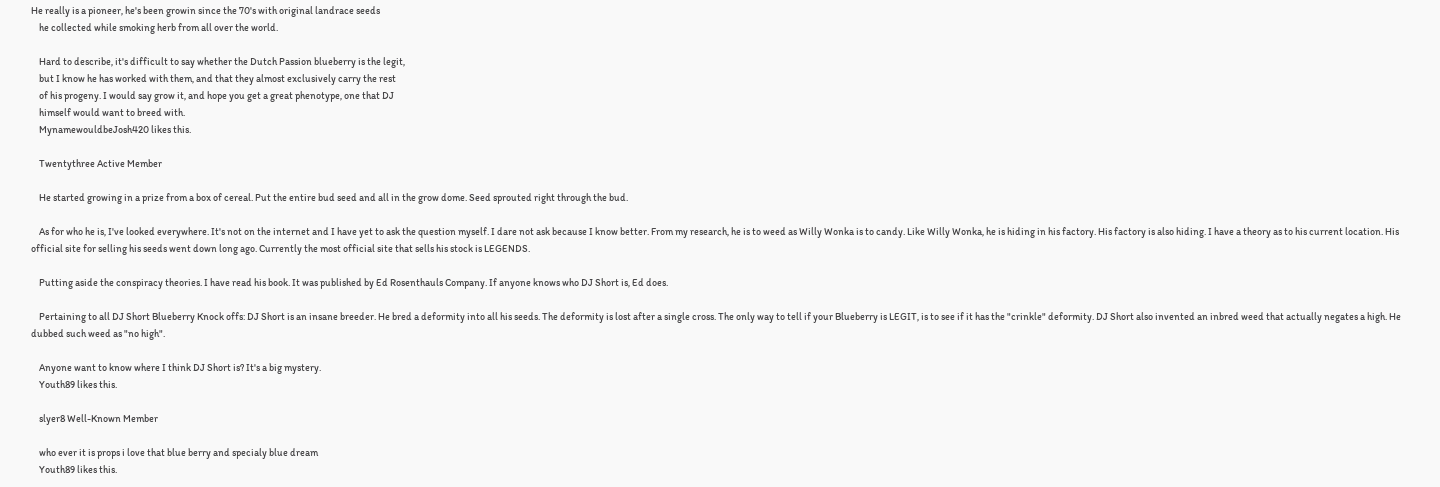He really is a pioneer, he's been growin since the 70's with original landrace seeds
    he collected while smoking herb from all over the world.

    Hard to describe, it's difficult to say whether the Dutch Passion blueberry is the legit,
    but I know he has worked with them, and that they almost exclusively carry the rest
    of his progeny. I would say grow it, and hope you get a great phenotype, one that DJ
    himself would want to breed with.
    MynamewouldbeJosh420 likes this.

    Twentythree Active Member

    He started growing in a prize from a box of cereal. Put the entire bud seed and all in the grow dome. Seed sprouted right through the bud.

    As for who he is, I've looked everywhere. It's not on the internet and I have yet to ask the question myself. I dare not ask because I know better. From my research, he is to weed as Willy Wonka is to candy. Like Willy Wonka, he is hiding in his factory. His factory is also hiding. I have a theory as to his current location. His official site for selling his seeds went down long ago. Currently the most official site that sells his stock is LEGENDS.

    Putting aside the conspiracy theories. I have read his book. It was published by Ed Rosenthauls Company. If anyone knows who DJ Short is, Ed does.

    Pertaining to all DJ Short Blueberry Knock offs: DJ Short is an insane breeder. He bred a deformity into all his seeds. The deformity is lost after a single cross. The only way to tell if your Blueberry is LEGIT, is to see if it has the "crinkle" deformity. DJ Short also invented an inbred weed that actually negates a high. He dubbed such weed as "no high".

    Anyone want to know where I think DJ Short is? It's a big mystery.
    Youth89 likes this.

    slyer8 Well-Known Member

    who ever it is props i love that blue berry and specialy blue dream
    Youth89 likes this.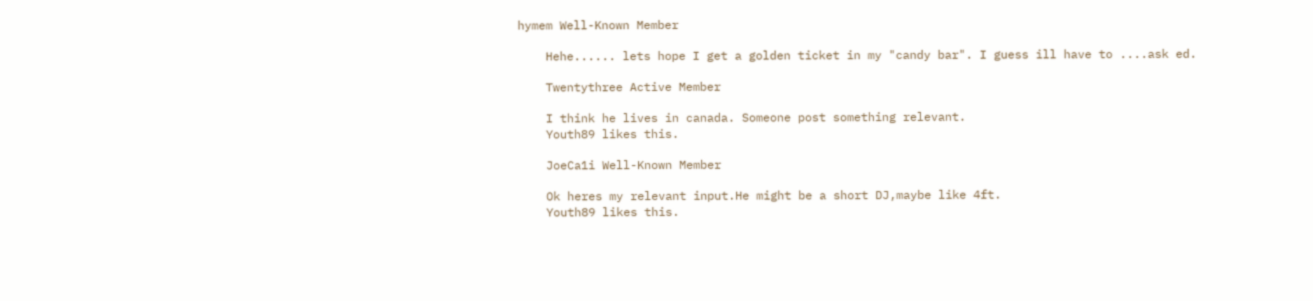hymem Well-Known Member

    Hehe...... lets hope I get a golden ticket in my "candy bar". I guess ill have to ....ask ed.

    Twentythree Active Member

    I think he lives in canada. Someone post something relevant.
    Youth89 likes this.

    JoeCa1i Well-Known Member

    Ok heres my relevant input.He might be a short DJ,maybe like 4ft.
    Youth89 likes this.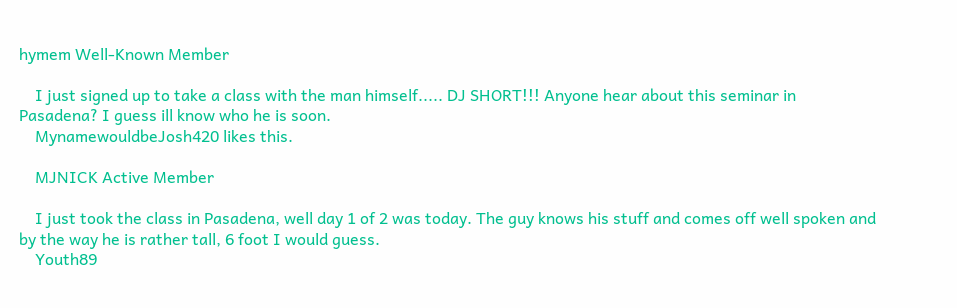hymem Well-Known Member

    I just signed up to take a class with the man himself..... DJ SHORT!!! Anyone hear about this seminar in Pasadena? I guess ill know who he is soon.
    MynamewouldbeJosh420 likes this.

    MJNICK Active Member

    I just took the class in Pasadena, well day 1 of 2 was today. The guy knows his stuff and comes off well spoken and by the way he is rather tall, 6 foot I would guess.
    Youth89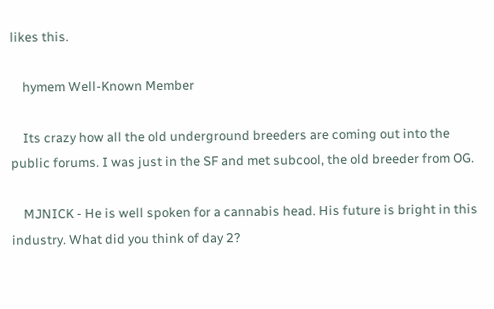likes this.

    hymem Well-Known Member

    Its crazy how all the old underground breeders are coming out into the public forums. I was just in the SF and met subcool, the old breeder from OG.

    MJNICK - He is well spoken for a cannabis head. His future is bright in this industry. What did you think of day 2?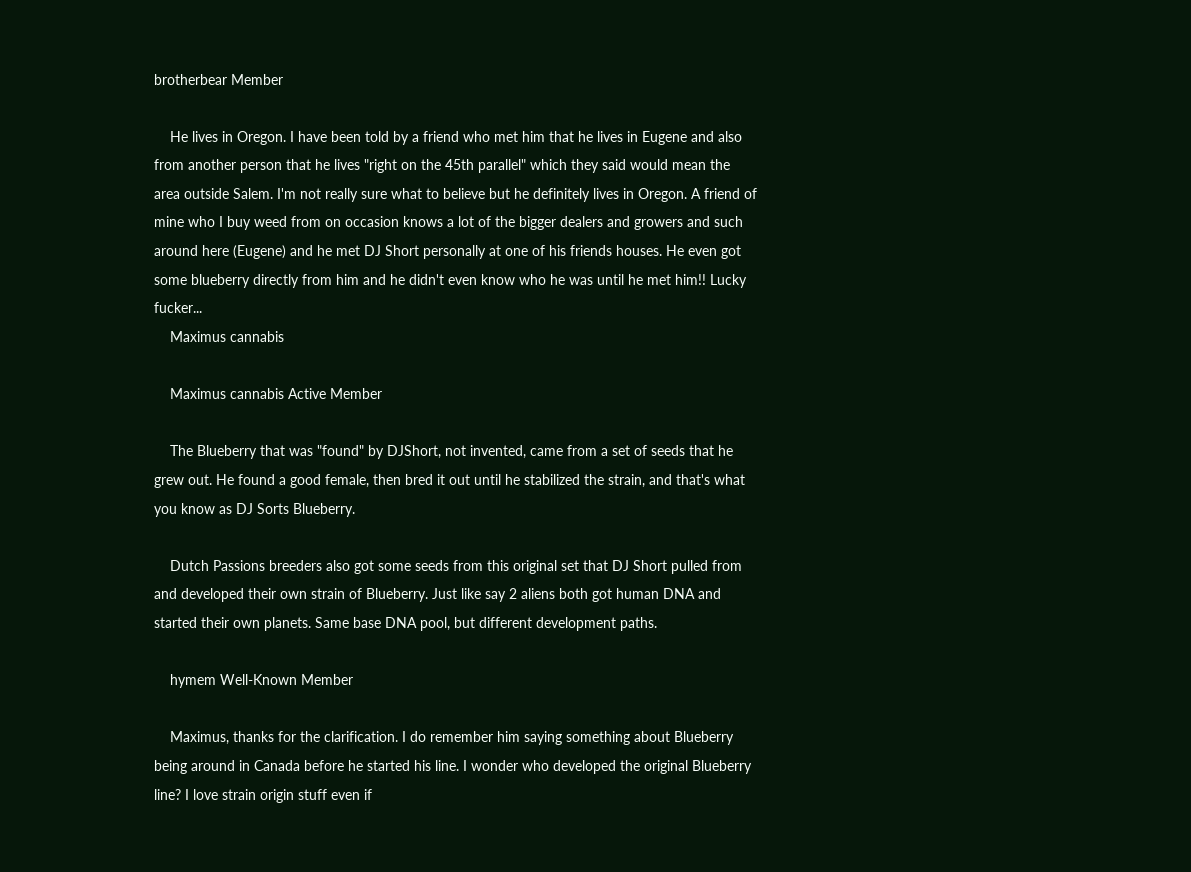brotherbear Member

    He lives in Oregon. I have been told by a friend who met him that he lives in Eugene and also from another person that he lives "right on the 45th parallel" which they said would mean the area outside Salem. I'm not really sure what to believe but he definitely lives in Oregon. A friend of mine who I buy weed from on occasion knows a lot of the bigger dealers and growers and such around here (Eugene) and he met DJ Short personally at one of his friends houses. He even got some blueberry directly from him and he didn't even know who he was until he met him!! Lucky fucker...
    Maximus cannabis

    Maximus cannabis Active Member

    The Blueberry that was "found" by DJShort, not invented, came from a set of seeds that he grew out. He found a good female, then bred it out until he stabilized the strain, and that's what you know as DJ Sorts Blueberry.

    Dutch Passions breeders also got some seeds from this original set that DJ Short pulled from and developed their own strain of Blueberry. Just like say 2 aliens both got human DNA and started their own planets. Same base DNA pool, but different development paths.

    hymem Well-Known Member

    Maximus, thanks for the clarification. I do remember him saying something about Blueberry being around in Canada before he started his line. I wonder who developed the original Blueberry line? I love strain origin stuff even if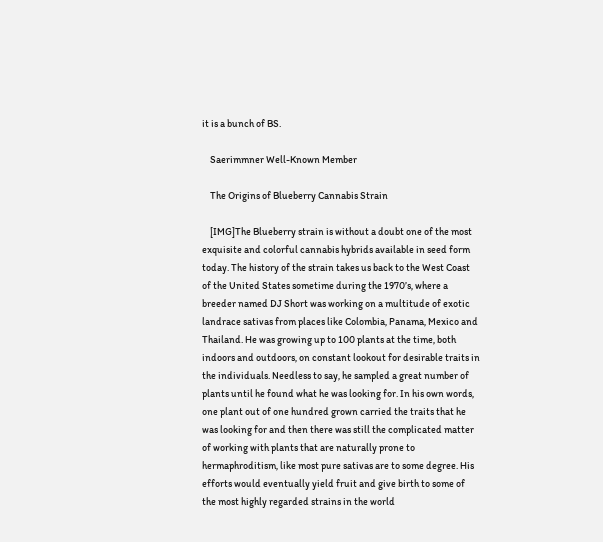it is a bunch of BS.

    Saerimmner Well-Known Member

    The Origins of Blueberry Cannabis Strain

    [IMG]The Blueberry strain is without a doubt one of the most exquisite and colorful cannabis hybrids available in seed form today. The history of the strain takes us back to the West Coast of the United States sometime during the 1970’s, where a breeder named DJ Short was working on a multitude of exotic landrace sativas from places like Colombia, Panama, Mexico and Thailand. He was growing up to 100 plants at the time, both indoors and outdoors, on constant lookout for desirable traits in the individuals. Needless to say, he sampled a great number of plants until he found what he was looking for. In his own words, one plant out of one hundred grown carried the traits that he was looking for and then there was still the complicated matter of working with plants that are naturally prone to hermaphroditism, like most pure sativas are to some degree. His efforts would eventually yield fruit and give birth to some of the most highly regarded strains in the world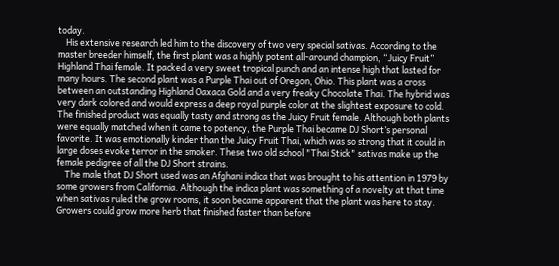today.
    His extensive research led him to the discovery of two very special sativas. According to the master breeder himself, the first plant was a highly potent all-around champion, “Juicy Fruit” Highland Thai female. It packed a very sweet tropical punch and an intense high that lasted for many hours. The second plant was a Purple Thai out of Oregon, Ohio. This plant was a cross between an outstanding Highland Oaxaca Gold and a very freaky Chocolate Thai. The hybrid was very dark colored and would express a deep royal purple color at the slightest exposure to cold. The finished product was equally tasty and strong as the Juicy Fruit female. Although both plants were equally matched when it came to potency, the Purple Thai became DJ Short’s personal favorite. It was emotionally kinder than the Juicy Fruit Thai, which was so strong that it could in large doses evoke terror in the smoker. These two old school "Thai Stick" sativas make up the female pedigree of all the DJ Short strains.
    The male that DJ Short used was an Afghani indica that was brought to his attention in 1979 by some growers from California. Although the indica plant was something of a novelty at that time when sativas ruled the grow rooms, it soon became apparent that the plant was here to stay. Growers could grow more herb that finished faster than before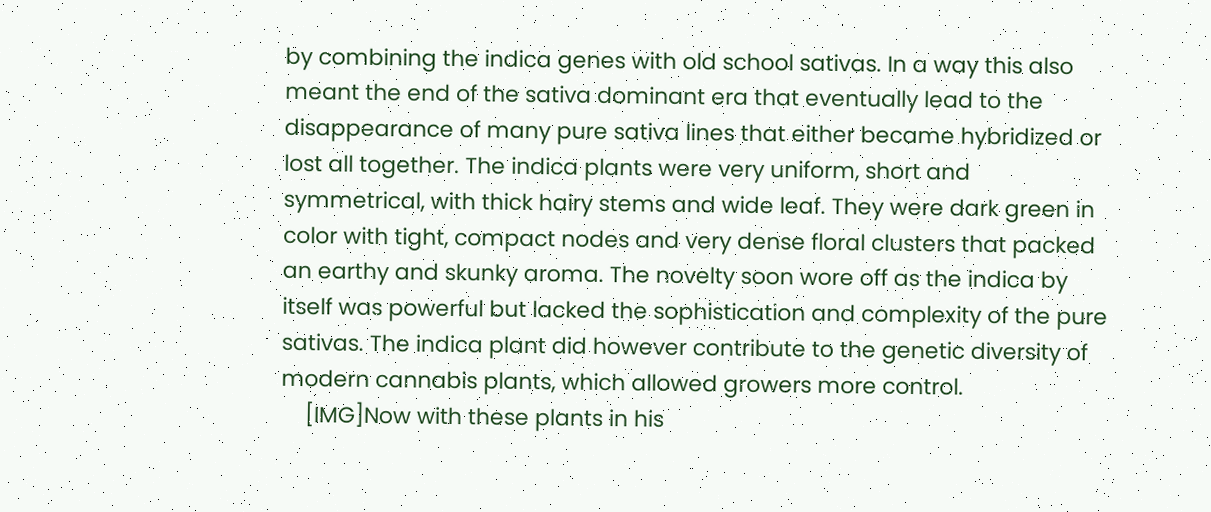by combining the indica genes with old school sativas. In a way this also meant the end of the sativa dominant era that eventually lead to the disappearance of many pure sativa lines that either became hybridized or lost all together. The indica plants were very uniform, short and symmetrical, with thick hairy stems and wide leaf. They were dark green in color with tight, compact nodes and very dense floral clusters that packed an earthy and skunky aroma. The novelty soon wore off as the indica by itself was powerful but lacked the sophistication and complexity of the pure sativas. The indica plant did however contribute to the genetic diversity of modern cannabis plants, which allowed growers more control.
    [IMG]Now with these plants in his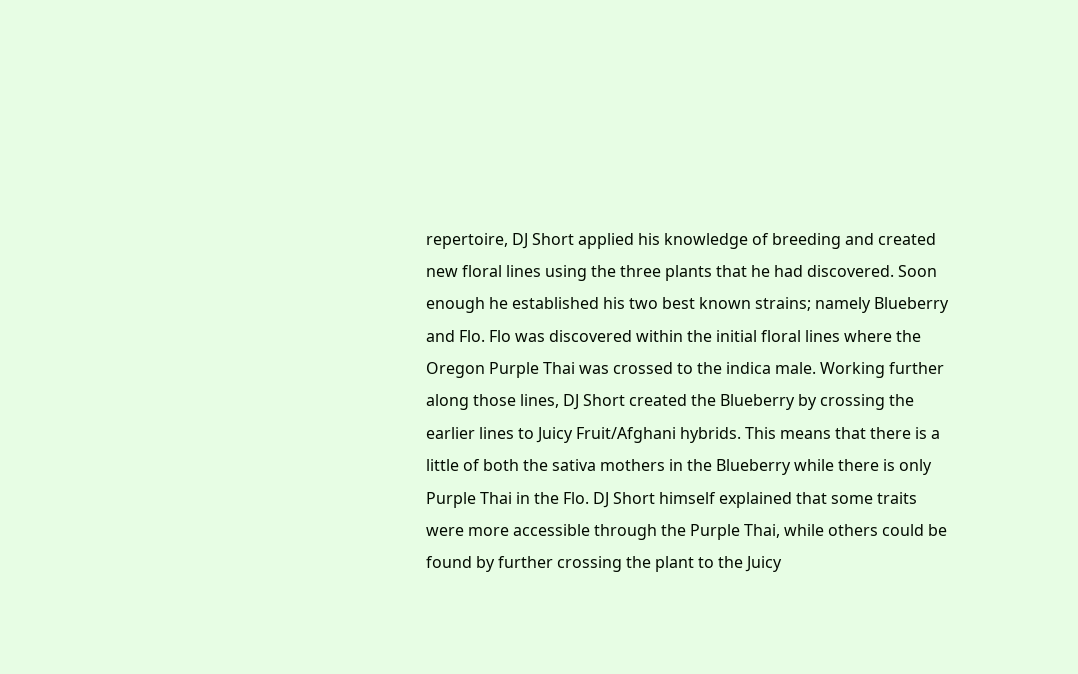repertoire, DJ Short applied his knowledge of breeding and created new floral lines using the three plants that he had discovered. Soon enough he established his two best known strains; namely Blueberry and Flo. Flo was discovered within the initial floral lines where the Oregon Purple Thai was crossed to the indica male. Working further along those lines, DJ Short created the Blueberry by crossing the earlier lines to Juicy Fruit/Afghani hybrids. This means that there is a little of both the sativa mothers in the Blueberry while there is only Purple Thai in the Flo. DJ Short himself explained that some traits were more accessible through the Purple Thai, while others could be found by further crossing the plant to the Juicy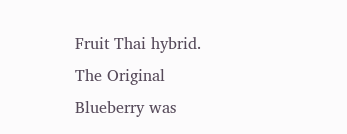Fruit Thai hybrid. The Original Blueberry was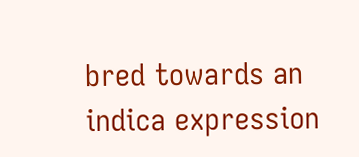bred towards an indica expression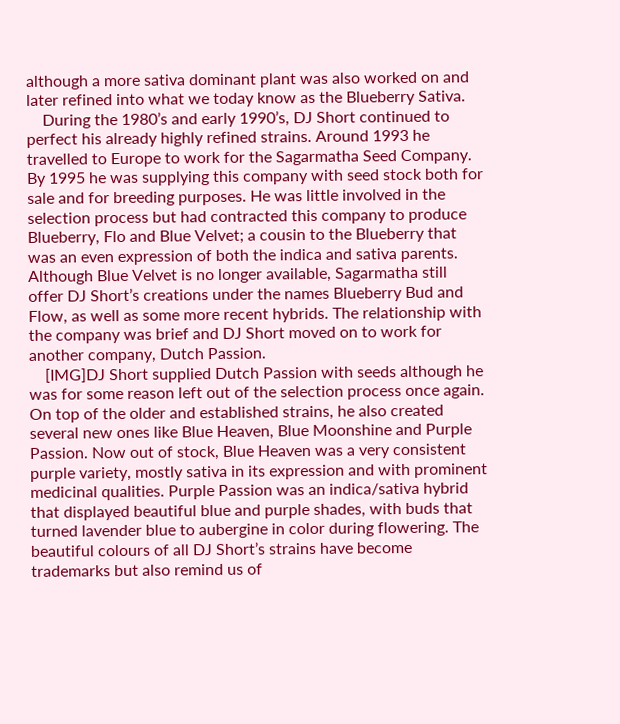although a more sativa dominant plant was also worked on and later refined into what we today know as the Blueberry Sativa.
    During the 1980’s and early 1990’s, DJ Short continued to perfect his already highly refined strains. Around 1993 he travelled to Europe to work for the Sagarmatha Seed Company. By 1995 he was supplying this company with seed stock both for sale and for breeding purposes. He was little involved in the selection process but had contracted this company to produce Blueberry, Flo and Blue Velvet; a cousin to the Blueberry that was an even expression of both the indica and sativa parents. Although Blue Velvet is no longer available, Sagarmatha still offer DJ Short’s creations under the names Blueberry Bud and Flow, as well as some more recent hybrids. The relationship with the company was brief and DJ Short moved on to work for another company, Dutch Passion.
    [IMG]DJ Short supplied Dutch Passion with seeds although he was for some reason left out of the selection process once again. On top of the older and established strains, he also created several new ones like Blue Heaven, Blue Moonshine and Purple Passion. Now out of stock, Blue Heaven was a very consistent purple variety, mostly sativa in its expression and with prominent medicinal qualities. Purple Passion was an indica/sativa hybrid that displayed beautiful blue and purple shades, with buds that turned lavender blue to aubergine in color during flowering. The beautiful colours of all DJ Short’s strains have become trademarks but also remind us of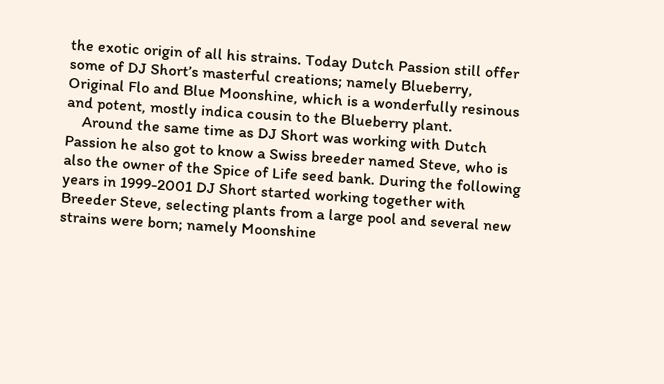the exotic origin of all his strains. Today Dutch Passion still offer some of DJ Short’s masterful creations; namely Blueberry, Original Flo and Blue Moonshine, which is a wonderfully resinous and potent, mostly indica cousin to the Blueberry plant.
    Around the same time as DJ Short was working with Dutch Passion he also got to know a Swiss breeder named Steve, who is also the owner of the Spice of Life seed bank. During the following years in 1999-2001 DJ Short started working together with Breeder Steve, selecting plants from a large pool and several new strains were born; namely Moonshine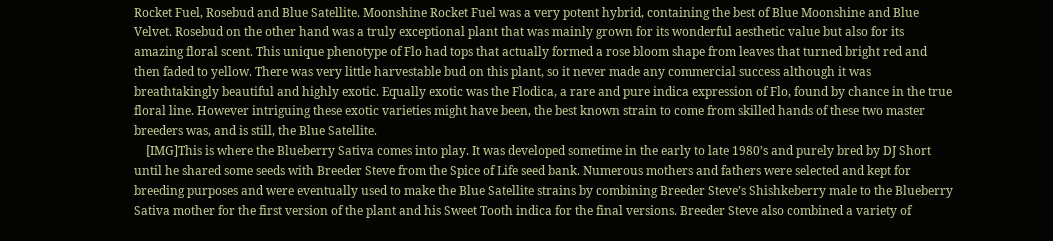Rocket Fuel, Rosebud and Blue Satellite. Moonshine Rocket Fuel was a very potent hybrid, containing the best of Blue Moonshine and Blue Velvet. Rosebud on the other hand was a truly exceptional plant that was mainly grown for its wonderful aesthetic value but also for its amazing floral scent. This unique phenotype of Flo had tops that actually formed a rose bloom shape from leaves that turned bright red and then faded to yellow. There was very little harvestable bud on this plant, so it never made any commercial success although it was breathtakingly beautiful and highly exotic. Equally exotic was the Flodica, a rare and pure indica expression of Flo, found by chance in the true floral line. However intriguing these exotic varieties might have been, the best known strain to come from skilled hands of these two master breeders was, and is still, the Blue Satellite.
    [IMG]This is where the Blueberry Sativa comes into play. It was developed sometime in the early to late 1980’s and purely bred by DJ Short until he shared some seeds with Breeder Steve from the Spice of Life seed bank. Numerous mothers and fathers were selected and kept for breeding purposes and were eventually used to make the Blue Satellite strains by combining Breeder Steve’s Shishkeberry male to the Blueberry Sativa mother for the first version of the plant and his Sweet Tooth indica for the final versions. Breeder Steve also combined a variety of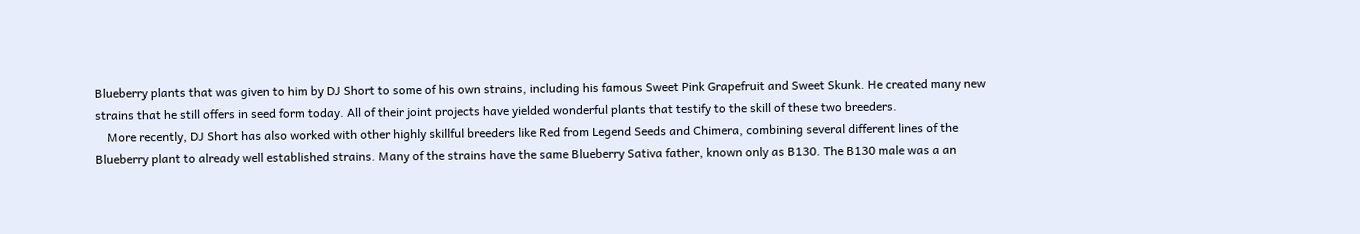Blueberry plants that was given to him by DJ Short to some of his own strains, including his famous Sweet Pink Grapefruit and Sweet Skunk. He created many new strains that he still offers in seed form today. All of their joint projects have yielded wonderful plants that testify to the skill of these two breeders.
    More recently, DJ Short has also worked with other highly skillful breeders like Red from Legend Seeds and Chimera, combining several different lines of the Blueberry plant to already well established strains. Many of the strains have the same Blueberry Sativa father, known only as B130. The B130 male was a an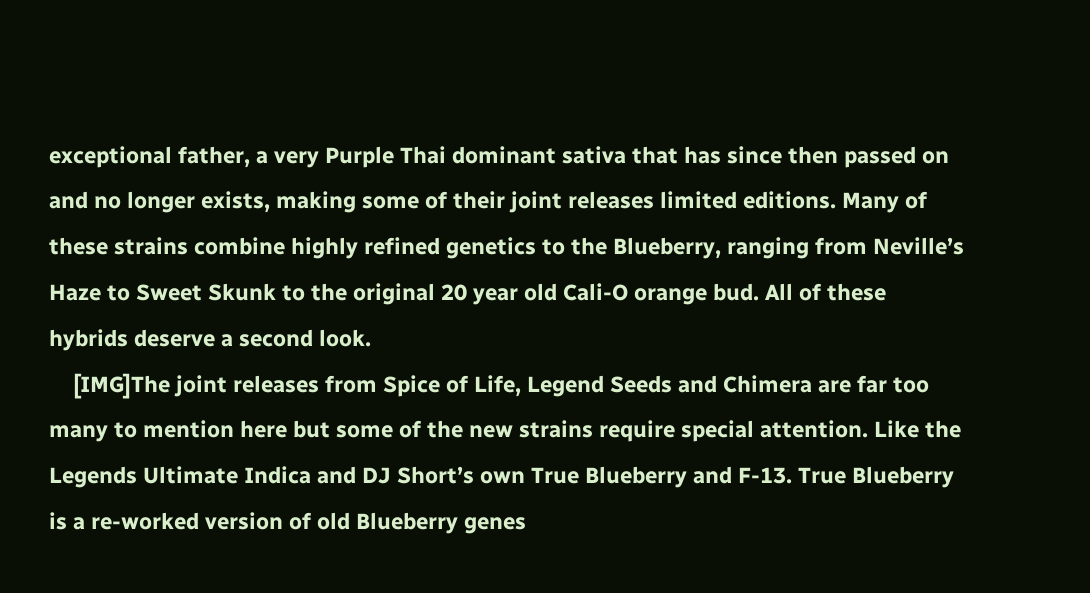exceptional father, a very Purple Thai dominant sativa that has since then passed on and no longer exists, making some of their joint releases limited editions. Many of these strains combine highly refined genetics to the Blueberry, ranging from Neville’s Haze to Sweet Skunk to the original 20 year old Cali-O orange bud. All of these hybrids deserve a second look.
    [IMG]The joint releases from Spice of Life, Legend Seeds and Chimera are far too many to mention here but some of the new strains require special attention. Like the Legends Ultimate Indica and DJ Short’s own True Blueberry and F-13. True Blueberry is a re-worked version of old Blueberry genes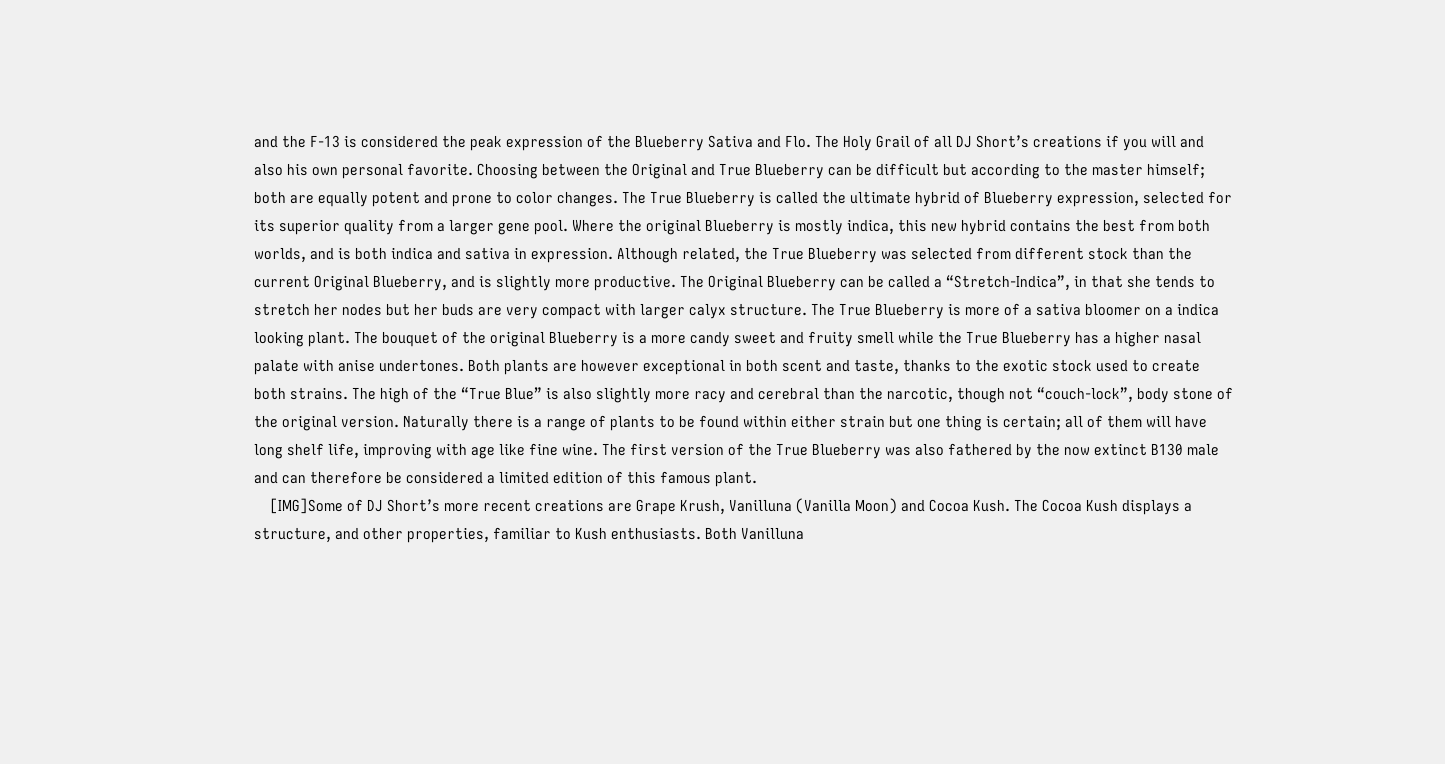and the F-13 is considered the peak expression of the Blueberry Sativa and Flo. The Holy Grail of all DJ Short’s creations if you will and also his own personal favorite. Choosing between the Original and True Blueberry can be difficult but according to the master himself; both are equally potent and prone to color changes. The True Blueberry is called the ultimate hybrid of Blueberry expression, selected for its superior quality from a larger gene pool. Where the original Blueberry is mostly indica, this new hybrid contains the best from both worlds, and is both indica and sativa in expression. Although related, the True Blueberry was selected from different stock than the current Original Blueberry, and is slightly more productive. The Original Blueberry can be called a “Stretch-Indica”, in that she tends to stretch her nodes but her buds are very compact with larger calyx structure. The True Blueberry is more of a sativa bloomer on a indica looking plant. The bouquet of the original Blueberry is a more candy sweet and fruity smell while the True Blueberry has a higher nasal palate with anise undertones. Both plants are however exceptional in both scent and taste, thanks to the exotic stock used to create both strains. The high of the “True Blue” is also slightly more racy and cerebral than the narcotic, though not “couch-lock”, body stone of the original version. Naturally there is a range of plants to be found within either strain but one thing is certain; all of them will have long shelf life, improving with age like fine wine. The first version of the True Blueberry was also fathered by the now extinct B130 male and can therefore be considered a limited edition of this famous plant.
    [IMG]Some of DJ Short’s more recent creations are Grape Krush, Vanilluna (Vanilla Moon) and Cocoa Kush. The Cocoa Kush displays a structure, and other properties, familiar to Kush enthusiasts. Both Vanilluna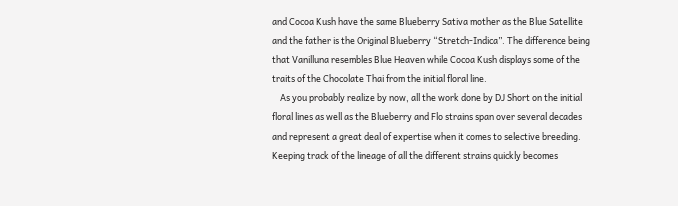and Cocoa Kush have the same Blueberry Sativa mother as the Blue Satellite and the father is the Original Blueberry “Stretch-Indica”. The difference being that Vanilluna resembles Blue Heaven while Cocoa Kush displays some of the traits of the Chocolate Thai from the initial floral line.
    As you probably realize by now, all the work done by DJ Short on the initial floral lines as well as the Blueberry and Flo strains span over several decades and represent a great deal of expertise when it comes to selective breeding. Keeping track of the lineage of all the different strains quickly becomes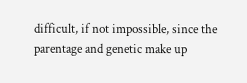difficult, if not impossible, since the parentage and genetic make up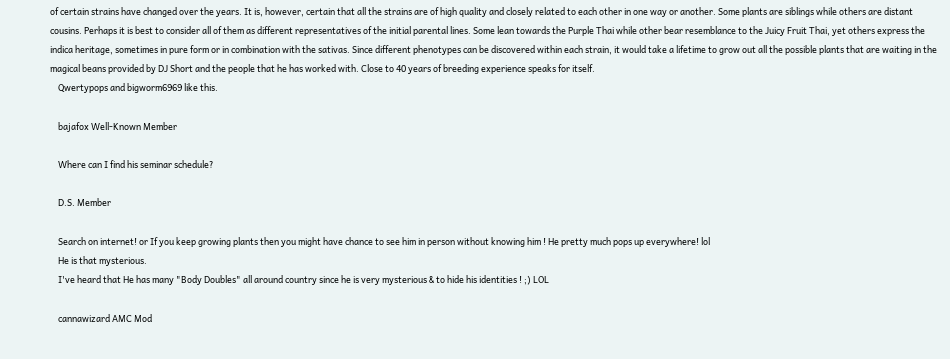of certain strains have changed over the years. It is, however, certain that all the strains are of high quality and closely related to each other in one way or another. Some plants are siblings while others are distant cousins. Perhaps it is best to consider all of them as different representatives of the initial parental lines. Some lean towards the Purple Thai while other bear resemblance to the Juicy Fruit Thai, yet others express the indica heritage, sometimes in pure form or in combination with the sativas. Since different phenotypes can be discovered within each strain, it would take a lifetime to grow out all the possible plants that are waiting in the magical beans provided by DJ Short and the people that he has worked with. Close to 40 years of breeding experience speaks for itself.
    Qwertypops and bigworm6969 like this.

    bajafox Well-Known Member

    Where can I find his seminar schedule?

    D.S. Member

    Search on internet! or If you keep growing plants then you might have chance to see him in person without knowing him ! He pretty much pops up everywhere! lol
    He is that mysterious.
    I've heard that He has many "Body Doubles" all around country since he is very mysterious & to hide his identities ! ;) LOL

    cannawizard AMC Mod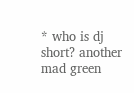* who is dj short? another mad green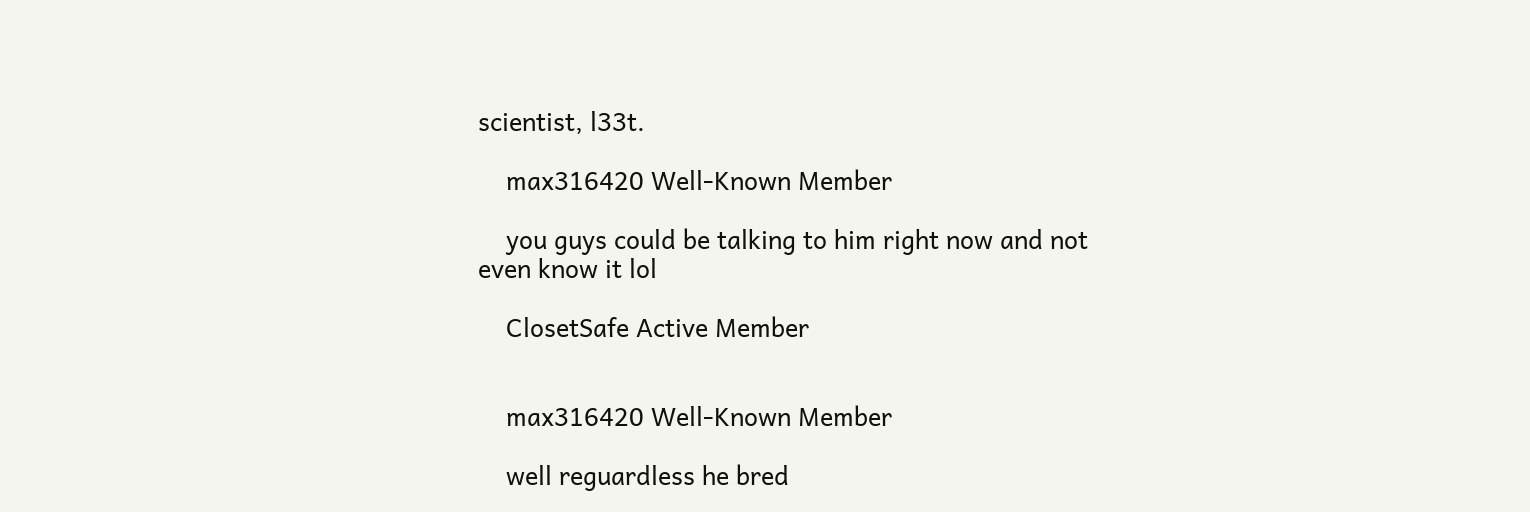scientist, l33t.

    max316420 Well-Known Member

    you guys could be talking to him right now and not even know it lol

    ClosetSafe Active Member


    max316420 Well-Known Member

    well reguardless he bred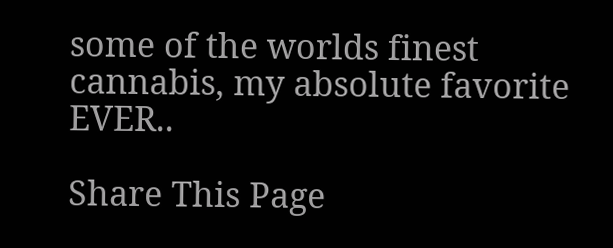some of the worlds finest cannabis, my absolute favorite EVER..

Share This Page